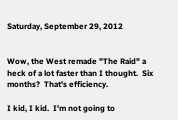Saturday, September 29, 2012


Wow, the West remade "The Raid" a heck of a lot faster than I thought.  Six months?  That's efficiency.

I kid, I kid.  I'm not going to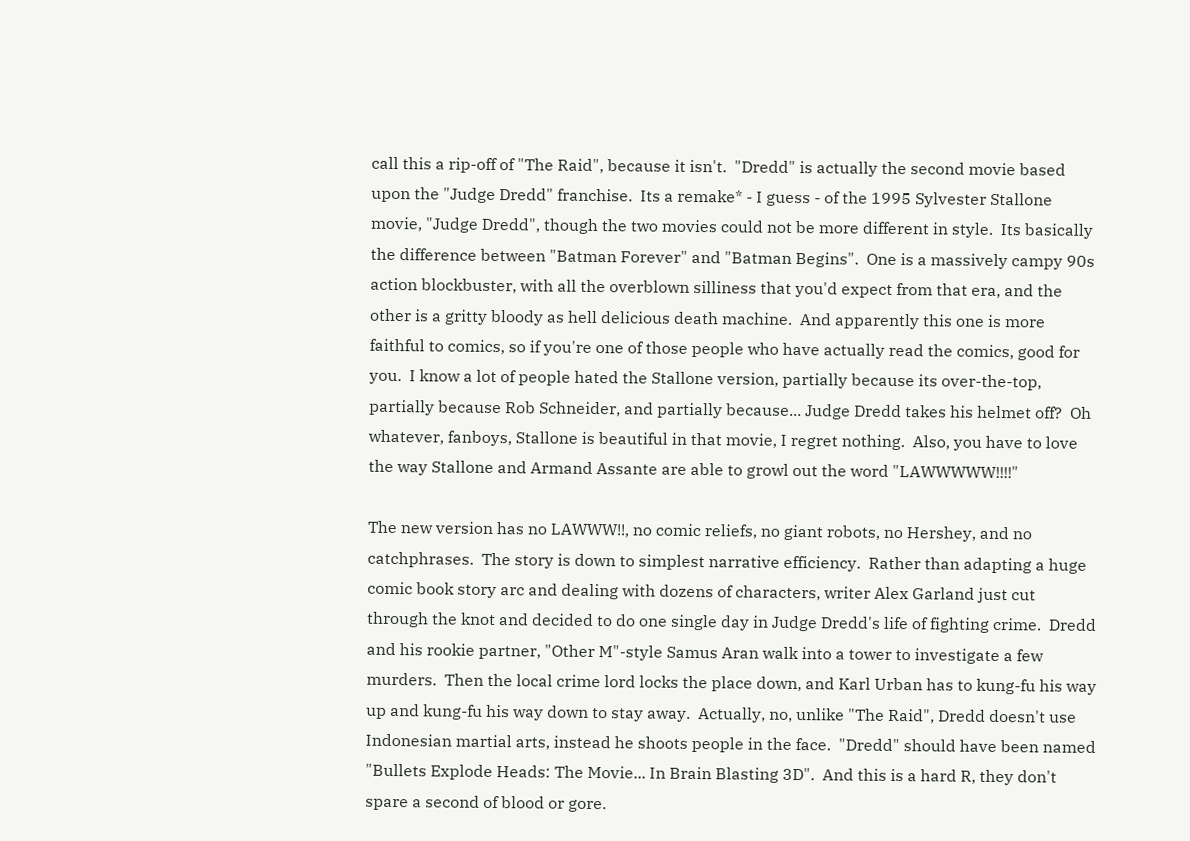call this a rip-off of "The Raid", because it isn't.  "Dredd" is actually the second movie based upon the "Judge Dredd" franchise.  Its a remake* - I guess - of the 1995 Sylvester Stallone movie, "Judge Dredd", though the two movies could not be more different in style.  Its basically the difference between "Batman Forever" and "Batman Begins".  One is a massively campy 90s action blockbuster, with all the overblown silliness that you'd expect from that era, and the other is a gritty bloody as hell delicious death machine.  And apparently this one is more faithful to comics, so if you're one of those people who have actually read the comics, good for you.  I know a lot of people hated the Stallone version, partially because its over-the-top, partially because Rob Schneider, and partially because... Judge Dredd takes his helmet off?  Oh whatever, fanboys, Stallone is beautiful in that movie, I regret nothing.  Also, you have to love the way Stallone and Armand Assante are able to growl out the word "LAWWWWW!!!!"

The new version has no LAWWW!!, no comic reliefs, no giant robots, no Hershey, and no catchphrases.  The story is down to simplest narrative efficiency.  Rather than adapting a huge comic book story arc and dealing with dozens of characters, writer Alex Garland just cut through the knot and decided to do one single day in Judge Dredd's life of fighting crime.  Dredd and his rookie partner, "Other M"-style Samus Aran walk into a tower to investigate a few murders.  Then the local crime lord locks the place down, and Karl Urban has to kung-fu his way up and kung-fu his way down to stay away.  Actually, no, unlike "The Raid", Dredd doesn't use Indonesian martial arts, instead he shoots people in the face.  "Dredd" should have been named "Bullets Explode Heads: The Movie... In Brain Blasting 3D".  And this is a hard R, they don't spare a second of blood or gore.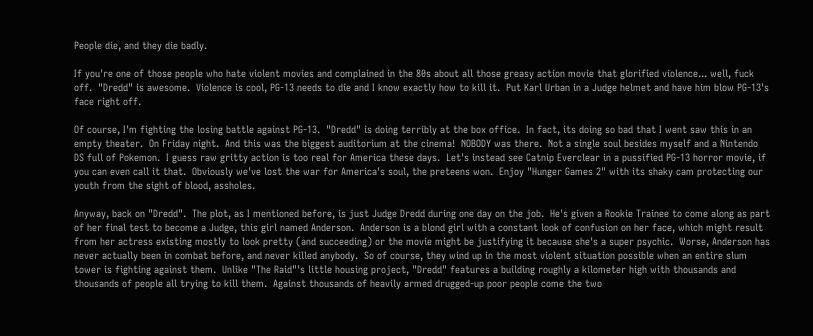People die, and they die badly.

If you're one of those people who hate violent movies and complained in the 80s about all those greasy action movie that glorified violence... well, fuck off.  "Dredd" is awesome.  Violence is cool, PG-13 needs to die and I know exactly how to kill it.  Put Karl Urban in a Judge helmet and have him blow PG-13's face right off.

Of course, I'm fighting the losing battle against PG-13.  "Dredd" is doing terribly at the box office.  In fact, its doing so bad that I went saw this in an empty theater.  On Friday night.  And this was the biggest auditorium at the cinema!  NOBODY was there.  Not a single soul besides myself and a Nintendo DS full of Pokemon.  I guess raw gritty action is too real for America these days.  Let's instead see Catnip Everclear in a pussified PG-13 horror movie, if you can even call it that.  Obviously we've lost the war for America's soul, the preteens won.  Enjoy "Hunger Games 2" with its shaky cam protecting our youth from the sight of blood, assholes.

Anyway, back on "Dredd".  The plot, as I mentioned before, is just Judge Dredd during one day on the job.  He's given a Rookie Trainee to come along as part of her final test to become a Judge, this girl named Anderson.  Anderson is a blond girl with a constant look of confusion on her face, which might result from her actress existing mostly to look pretty (and succeeding) or the movie might be justifying it because she's a super psychic.  Worse, Anderson has never actually been in combat before, and never killed anybody.  So of course, they wind up in the most violent situation possible when an entire slum tower is fighting against them.  Unlike "The Raid"'s little housing project, "Dredd" features a building roughly a kilometer high with thousands and thousands of people all trying to kill them.  Against thousands of heavily armed drugged-up poor people come the two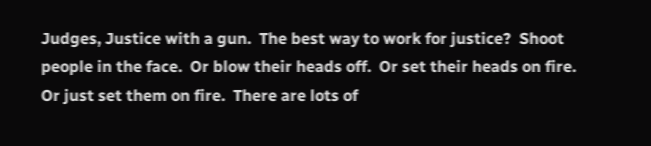Judges, Justice with a gun.  The best way to work for justice?  Shoot people in the face.  Or blow their heads off.  Or set their heads on fire.  Or just set them on fire.  There are lots of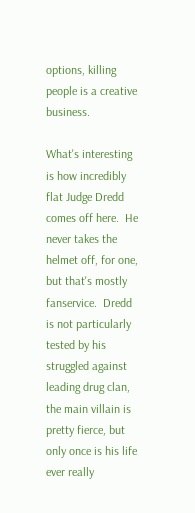options, killing people is a creative business.

What's interesting is how incredibly flat Judge Dredd comes off here.  He never takes the helmet off, for one, but that's mostly fanservice.  Dredd is not particularly tested by his struggled against leading drug clan, the main villain is pretty fierce, but only once is his life ever really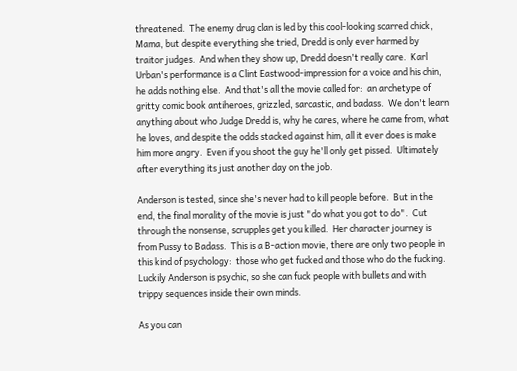threatened.  The enemy drug clan is led by this cool-looking scarred chick, Mama, but despite everything she tried, Dredd is only ever harmed by traitor judges.  And when they show up, Dredd doesn't really care.  Karl Urban's performance is a Clint Eastwood-impression for a voice and his chin, he adds nothing else.  And that's all the movie called for:  an archetype of gritty comic book antiheroes, grizzled, sarcastic, and badass.  We don't learn anything about who Judge Dredd is, why he cares, where he came from, what he loves, and despite the odds stacked against him, all it ever does is make him more angry.  Even if you shoot the guy he'll only get pissed.  Ultimately after everything its just another day on the job.

Anderson is tested, since she's never had to kill people before.  But in the end, the final morality of the movie is just "do what you got to do".  Cut through the nonsense, scrupples get you killed.  Her character journey is from Pussy to Badass.  This is a B-action movie, there are only two people in this kind of psychology:  those who get fucked and those who do the fucking.  Luckily Anderson is psychic, so she can fuck people with bullets and with trippy sequences inside their own minds.

As you can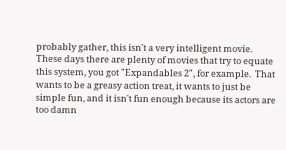probably gather, this isn't a very intelligent movie.  These days there are plenty of movies that try to equate this system, you got "Expandables 2", for example.  That wants to be a greasy action treat, it wants to just be simple fun, and it isn't fun enough because its actors are too damn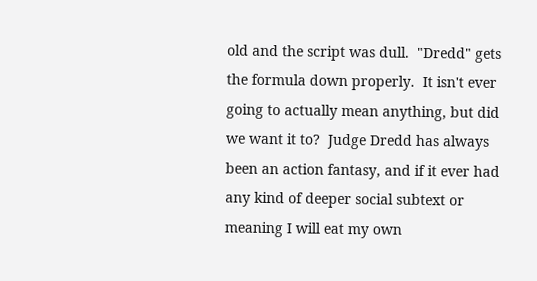old and the script was dull.  "Dredd" gets the formula down properly.  It isn't ever going to actually mean anything, but did we want it to?  Judge Dredd has always been an action fantasy, and if it ever had any kind of deeper social subtext or meaning I will eat my own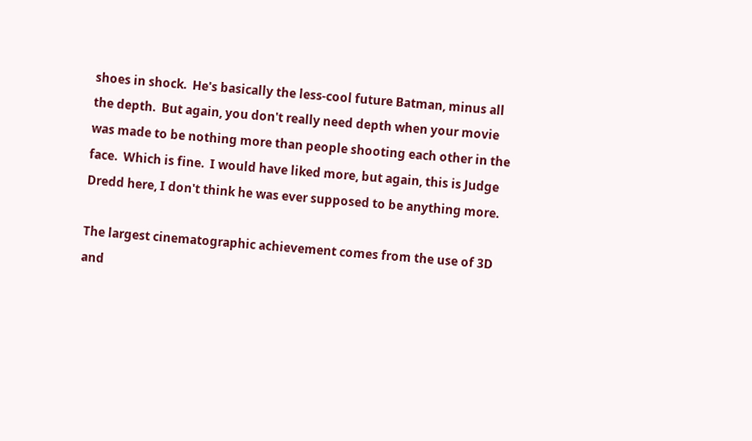shoes in shock.  He's basically the less-cool future Batman, minus all the depth.  But again, you don't really need depth when your movie was made to be nothing more than people shooting each other in the face.  Which is fine.  I would have liked more, but again, this is Judge Dredd here, I don't think he was ever supposed to be anything more.

The largest cinematographic achievement comes from the use of 3D and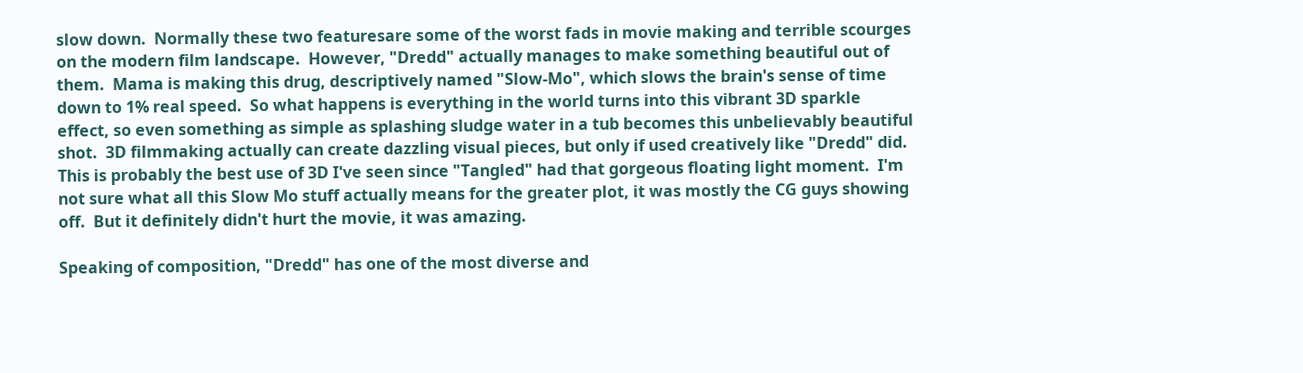slow down.  Normally these two featuresare some of the worst fads in movie making and terrible scourges on the modern film landscape.  However, "Dredd" actually manages to make something beautiful out of them.  Mama is making this drug, descriptively named "Slow-Mo", which slows the brain's sense of time down to 1% real speed.  So what happens is everything in the world turns into this vibrant 3D sparkle effect, so even something as simple as splashing sludge water in a tub becomes this unbelievably beautiful shot.  3D filmmaking actually can create dazzling visual pieces, but only if used creatively like "Dredd" did.  This is probably the best use of 3D I've seen since "Tangled" had that gorgeous floating light moment.  I'm not sure what all this Slow Mo stuff actually means for the greater plot, it was mostly the CG guys showing off.  But it definitely didn't hurt the movie, it was amazing.

Speaking of composition, "Dredd" has one of the most diverse and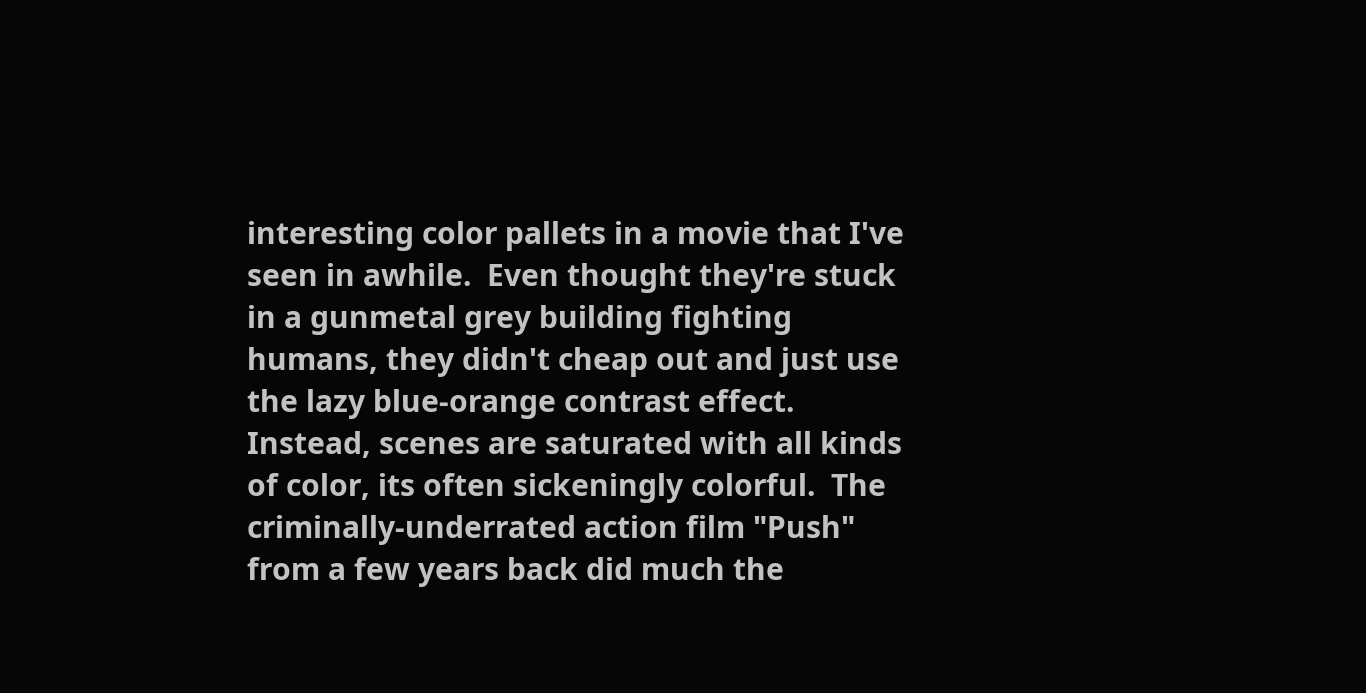interesting color pallets in a movie that I've seen in awhile.  Even thought they're stuck in a gunmetal grey building fighting humans, they didn't cheap out and just use the lazy blue-orange contrast effect.  Instead, scenes are saturated with all kinds of color, its often sickeningly colorful.  The criminally-underrated action film "Push" from a few years back did much the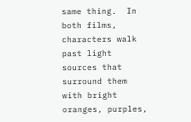same thing.  In both films, characters walk past light sources that surround them with bright oranges, purples,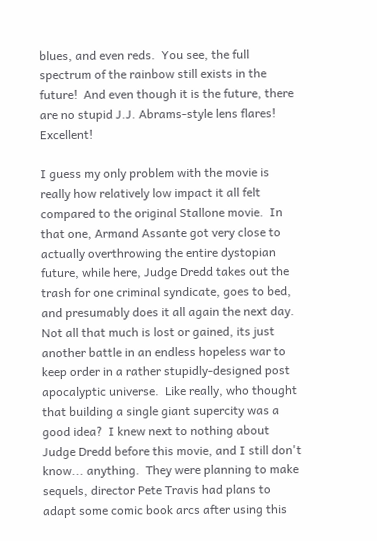blues, and even reds.  You see, the full spectrum of the rainbow still exists in the future!  And even though it is the future, there are no stupid J.J. Abrams-style lens flares!  Excellent!

I guess my only problem with the movie is really how relatively low impact it all felt compared to the original Stallone movie.  In that one, Armand Assante got very close to actually overthrowing the entire dystopian future, while here, Judge Dredd takes out the trash for one criminal syndicate, goes to bed, and presumably does it all again the next day.  Not all that much is lost or gained, its just another battle in an endless hopeless war to keep order in a rather stupidly-designed post apocalyptic universe.  Like really, who thought that building a single giant supercity was a good idea?  I knew next to nothing about Judge Dredd before this movie, and I still don't know... anything.  They were planning to make sequels, director Pete Travis had plans to adapt some comic book arcs after using this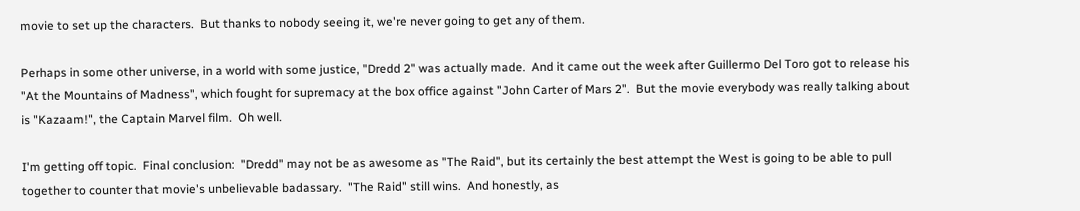movie to set up the characters.  But thanks to nobody seeing it, we're never going to get any of them.

Perhaps in some other universe, in a world with some justice, "Dredd 2" was actually made.  And it came out the week after Guillermo Del Toro got to release his "At the Mountains of Madness", which fought for supremacy at the box office against "John Carter of Mars 2".  But the movie everybody was really talking about is "Kazaam!", the Captain Marvel film.  Oh well.

I'm getting off topic.  Final conclusion:  "Dredd" may not be as awesome as "The Raid", but its certainly the best attempt the West is going to be able to pull together to counter that movie's unbelievable badassary.  "The Raid" still wins.  And honestly, as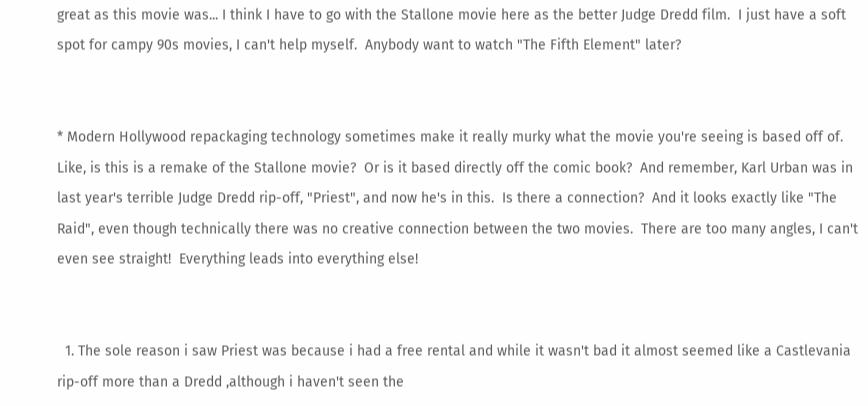great as this movie was... I think I have to go with the Stallone movie here as the better Judge Dredd film.  I just have a soft spot for campy 90s movies, I can't help myself.  Anybody want to watch "The Fifth Element" later?


* Modern Hollywood repackaging technology sometimes make it really murky what the movie you're seeing is based off of.  Like, is this is a remake of the Stallone movie?  Or is it based directly off the comic book?  And remember, Karl Urban was in last year's terrible Judge Dredd rip-off, "Priest", and now he's in this.  Is there a connection?  And it looks exactly like "The Raid", even though technically there was no creative connection between the two movies.  There are too many angles, I can't even see straight!  Everything leads into everything else!


  1. The sole reason i saw Priest was because i had a free rental and while it wasn't bad it almost seemed like a Castlevania rip-off more than a Dredd ,although i haven't seen the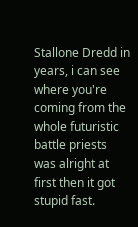Stallone Dredd in years, i can see where you're coming from the whole futuristic battle priests was alright at first then it got stupid fast.